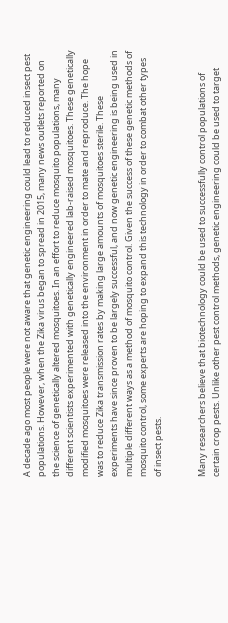A decade ago most people were not aware that genetic engineering could lead to reduced insect pest populations. However, when the Zika virus began to spread in 2015, many news outlets reported on the science of genetically altered mosquitoes. In an effort to reduce mosquito populations, many different scientists experimented with genetically engineered lab-raised mosquitoes. These genetically modified mosquitoes were released into the environment in order to mate and reproduce. The hope was to reduce Zika transmission rates by making large amounts of mosquitoes sterile. These experiments have since proven to be largely successful, and now genetic engineering is being used in multiple different ways as a method of mosquito control. Given the success of these genetic methods of mosquito control, some experts are hoping to expand this technology in order to combat other types of insect pests.


Many researchers believe that biotechnology could be used to successfully control populations of certain crop pests. Unlike other pest control methods, genetic engineering could be used to target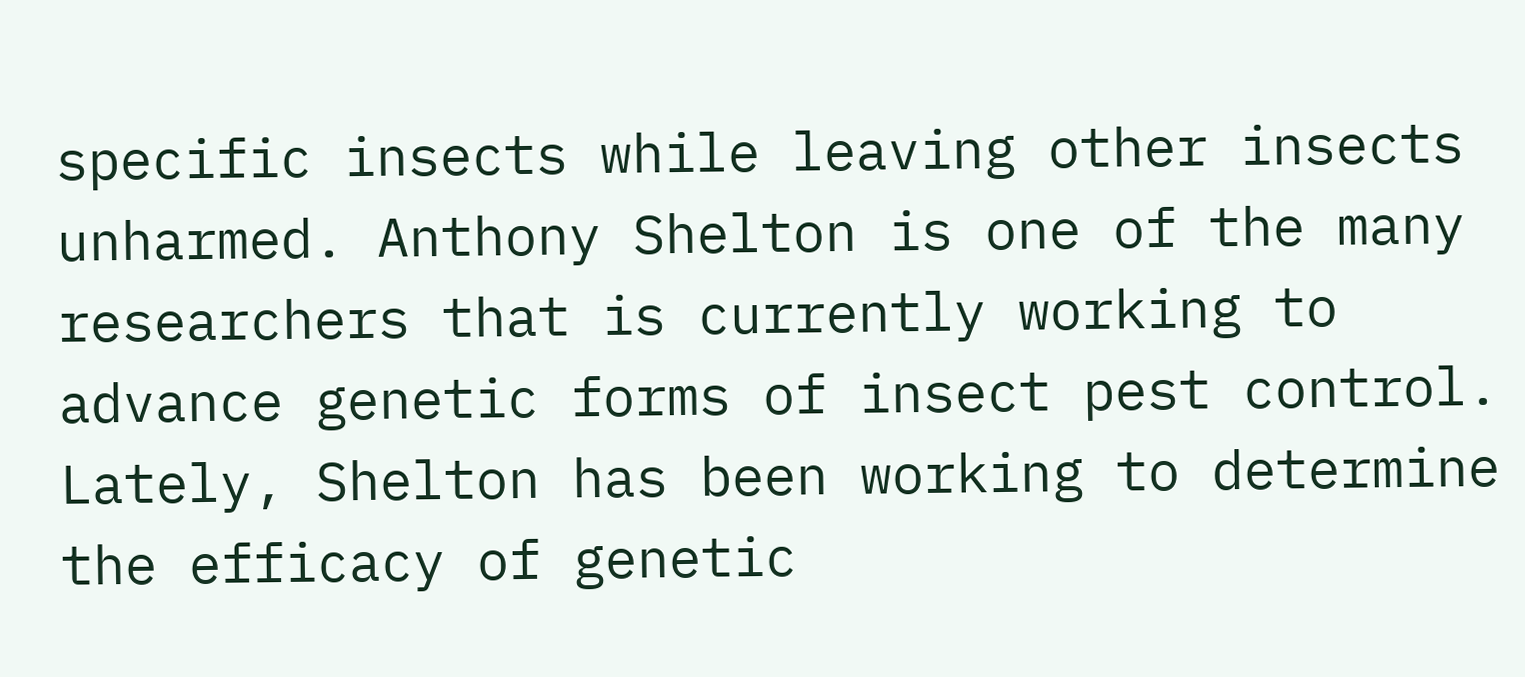specific insects while leaving other insects unharmed. Anthony Shelton is one of the many researchers that is currently working to advance genetic forms of insect pest control. Lately, Shelton has been working to determine the efficacy of genetic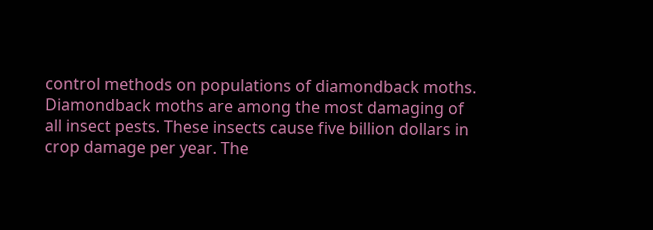control methods on populations of diamondback moths. Diamondback moths are among the most damaging of all insect pests. These insects cause five billion dollars in crop damage per year. The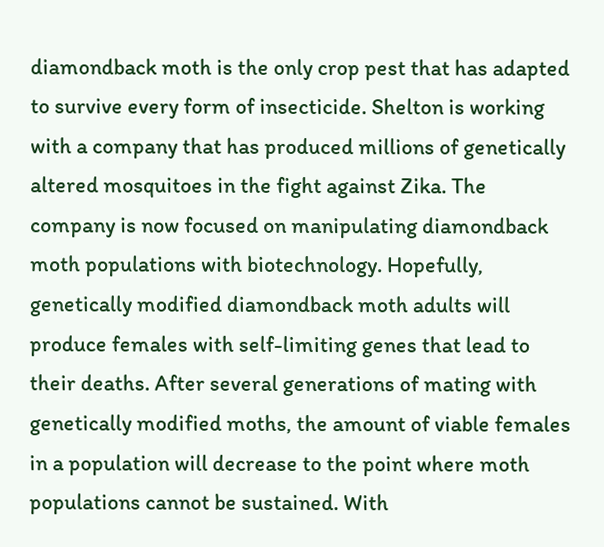diamondback moth is the only crop pest that has adapted to survive every form of insecticide. Shelton is working with a company that has produced millions of genetically altered mosquitoes in the fight against Zika. The company is now focused on manipulating diamondback moth populations with biotechnology. Hopefully, genetically modified diamondback moth adults will produce females with self-limiting genes that lead to their deaths. After several generations of mating with genetically modified moths, the amount of viable females in a population will decrease to the point where moth populations cannot be sustained. With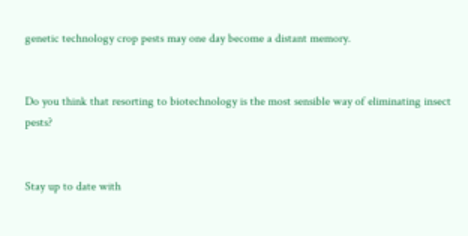genetic technology crop pests may one day become a distant memory.


Do you think that resorting to biotechnology is the most sensible way of eliminating insect pests?


Stay up to date with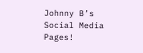Johnny B’s Social Media Pages!